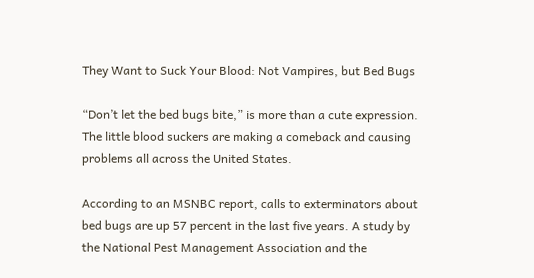They Want to Suck Your Blood: Not Vampires, but Bed Bugs

“Don’t let the bed bugs bite,” is more than a cute expression. The little blood suckers are making a comeback and causing problems all across the United States.

According to an MSNBC report, calls to exterminators about bed bugs are up 57 percent in the last five years. A study by the National Pest Management Association and the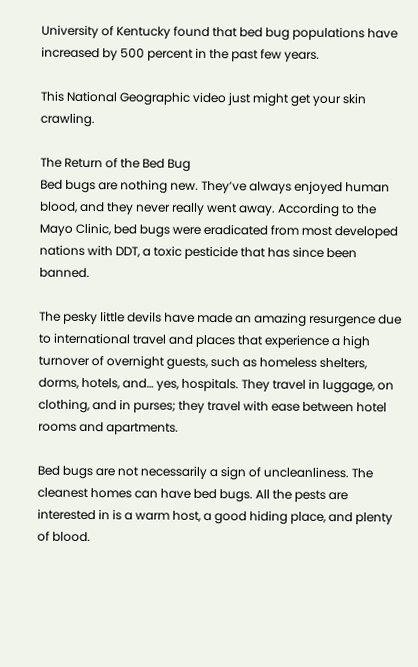University of Kentucky found that bed bug populations have increased by 500 percent in the past few years.

This National Geographic video just might get your skin crawling.

The Return of the Bed Bug
Bed bugs are nothing new. They’ve always enjoyed human blood, and they never really went away. According to the Mayo Clinic, bed bugs were eradicated from most developed nations with DDT, a toxic pesticide that has since been banned.

The pesky little devils have made an amazing resurgence due to international travel and places that experience a high turnover of overnight guests, such as homeless shelters, dorms, hotels, and… yes, hospitals. They travel in luggage, on clothing, and in purses; they travel with ease between hotel rooms and apartments.

Bed bugs are not necessarily a sign of uncleanliness. The cleanest homes can have bed bugs. All the pests are interested in is a warm host, a good hiding place, and plenty of blood.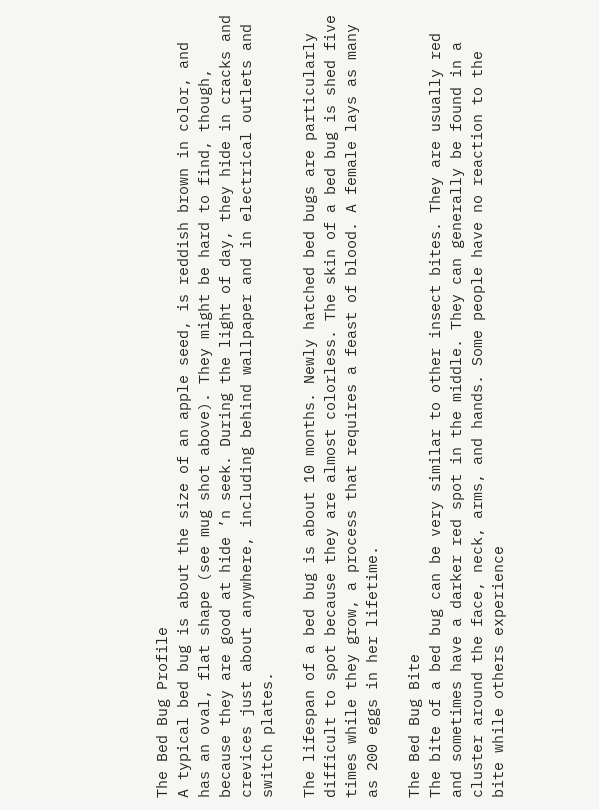The Bed Bug Profile
A typical bed bug is about the size of an apple seed, is reddish brown in color, and has an oval, flat shape (see mug shot above). They might be hard to find, though, because they are good at hide ’n seek. During the light of day, they hide in cracks and crevices just about anywhere, including behind wallpaper and in electrical outlets and switch plates.

The lifespan of a bed bug is about 10 months. Newly hatched bed bugs are particularly difficult to spot because they are almost colorless. The skin of a bed bug is shed five times while they grow, a process that requires a feast of blood. A female lays as many as 200 eggs in her lifetime.

The Bed Bug Bite
The bite of a bed bug can be very similar to other insect bites. They are usually red and sometimes have a darker red spot in the middle. They can generally be found in a cluster around the face, neck, arms, and hands. Some people have no reaction to the bite while others experience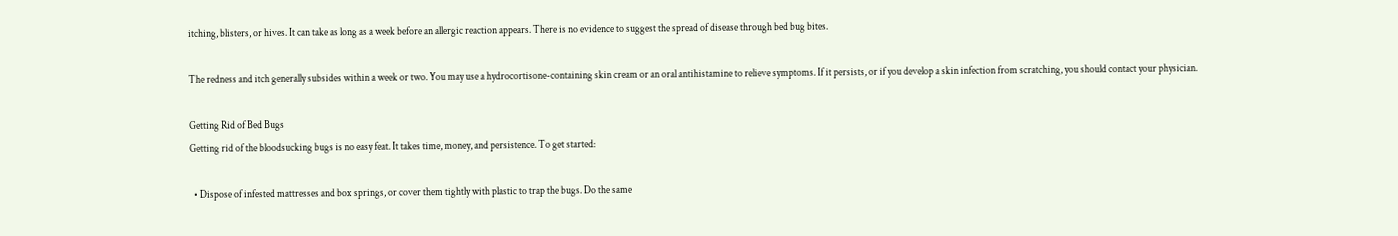itching, blisters, or hives. It can take as long as a week before an allergic reaction appears. There is no evidence to suggest the spread of disease through bed bug bites.

The redness and itch generally subsides within a week or two. You may use a hydrocortisone-containing skin cream or an oral antihistamine to relieve symptoms. If it persists, or if you develop a skin infection from scratching, you should contact your physician.

Getting Rid of Bed Bugs
Getting rid of the bloodsucking bugs is no easy feat. It takes time, money, and persistence. To get started:

  • Dispose of infested mattresses and box springs, or cover them tightly with plastic to trap the bugs. Do the same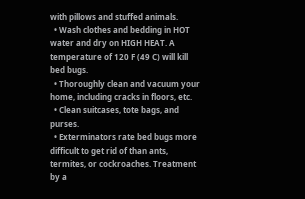with pillows and stuffed animals.
  • Wash clothes and bedding in HOT water and dry on HIGH HEAT. A temperature of 120 F (49 C) will kill bed bugs.
  • Thoroughly clean and vacuum your home, including cracks in floors, etc.
  • Clean suitcases, tote bags, and purses.
  • Exterminators rate bed bugs more difficult to get rid of than ants, termites, or cockroaches. Treatment by a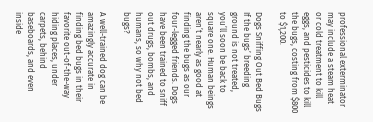professional exterminator may include a steam heat or cold treatment to kill eggs, and pesticides to kill the bugs, costing from $800 to $1,200.

Dogs Sniffing Out Bed Bugs
If the bugs’ breeding ground is not treated, you’ll soon be back to square one. Human beings aren’t nearly as good at finding the bugs as our four-legged friends. Dogs have been trained to sniff out drugs, bombs, and humans, so why not bed bugs?

A well-trained dog can be amazingly accurate in finding bed bugs in their favorite out-of-the-way hiding places, under carpets, behind baseboards, and even inside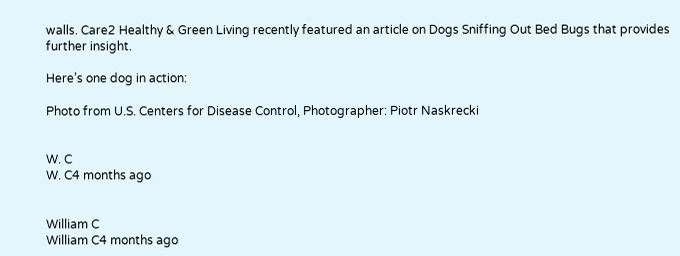walls. Care2 Healthy & Green Living recently featured an article on Dogs Sniffing Out Bed Bugs that provides further insight.

Here’s one dog in action:

Photo from U.S. Centers for Disease Control, Photographer: Piotr Naskrecki


W. C
W. C4 months ago


William C
William C4 months ago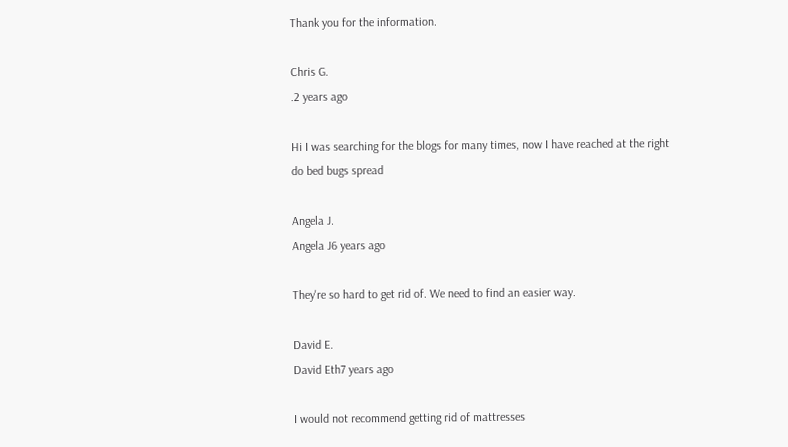Thank you for the information.

Chris G.
.2 years ago

Hi I was searching for the blogs for many times, now I have reached at the right do bed bugs spread

Angela J.
Angela J6 years ago

They're so hard to get rid of. We need to find an easier way.

David E.
David Eth7 years ago

I would not recommend getting rid of mattresses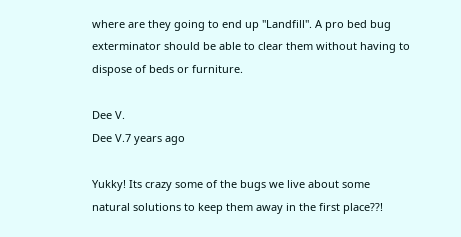where are they going to end up "Landfill". A pro bed bug exterminator should be able to clear them without having to dispose of beds or furniture.

Dee V.
Dee V.7 years ago

Yukky! Its crazy some of the bugs we live about some natural solutions to keep them away in the first place??!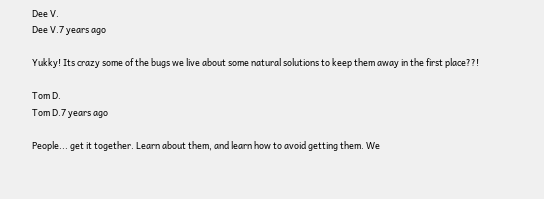Dee V.
Dee V.7 years ago

Yukky! Its crazy some of the bugs we live about some natural solutions to keep them away in the first place??!

Tom D.
Tom D.7 years ago

People... get it together. Learn about them, and learn how to avoid getting them. We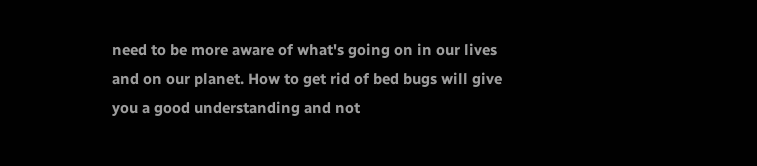need to be more aware of what's going on in our lives and on our planet. How to get rid of bed bugs will give you a good understanding and not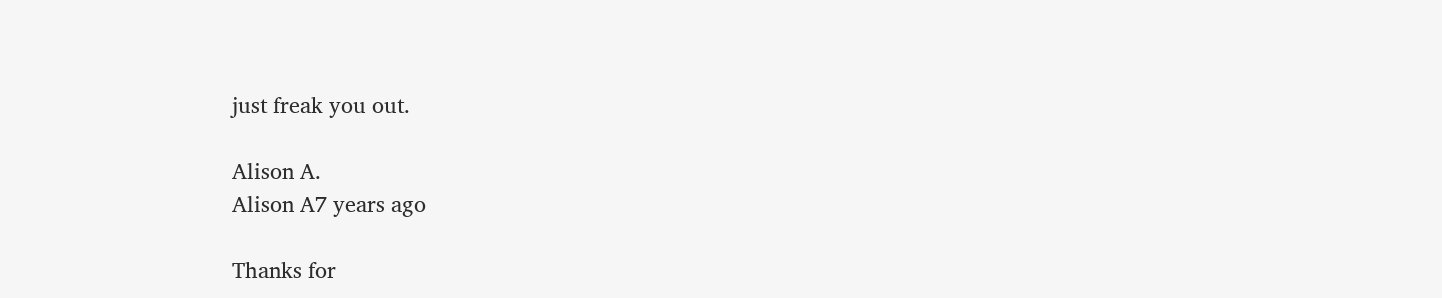just freak you out.

Alison A.
Alison A7 years ago

Thanks for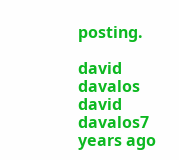posting.

david davalos
david davalos7 years ago